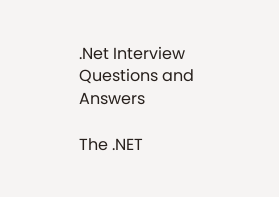.Net Interview Questions and Answers

The .NET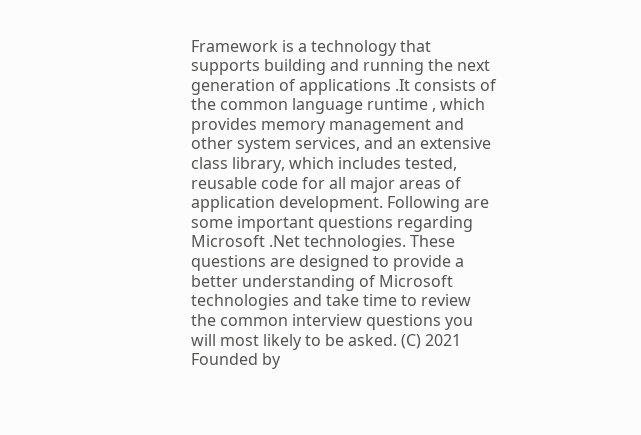Framework is a technology that supports building and running the next generation of applications .It consists of the common language runtime , which provides memory management and other system services, and an extensive class library, which includes tested, reusable code for all major areas of application development. Following are some important questions regarding Microsoft .Net technologies. These questions are designed to provide a better understanding of Microsoft technologies and take time to review the common interview questions you will most likely to be asked. (C) 2021    Founded by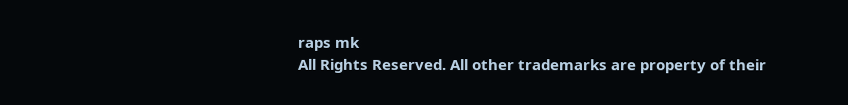raps mk
All Rights Reserved. All other trademarks are property of their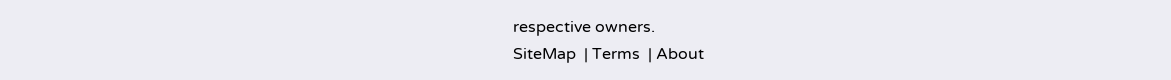respective owners.
SiteMap  | Terms  | About